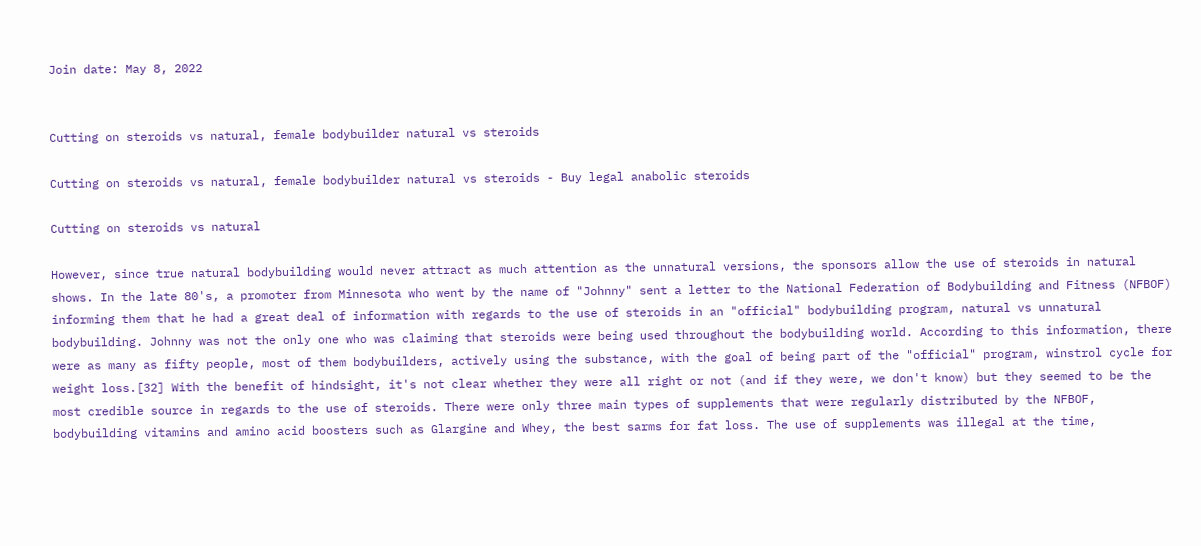Join date: May 8, 2022


Cutting on steroids vs natural, female bodybuilder natural vs steroids

Cutting on steroids vs natural, female bodybuilder natural vs steroids - Buy legal anabolic steroids

Cutting on steroids vs natural

However, since true natural bodybuilding would never attract as much attention as the unnatural versions, the sponsors allow the use of steroids in natural shows. In the late 80's, a promoter from Minnesota who went by the name of "Johnny" sent a letter to the National Federation of Bodybuilding and Fitness (NFBOF) informing them that he had a great deal of information with regards to the use of steroids in an "official" bodybuilding program, natural vs unnatural bodybuilding. Johnny was not the only one who was claiming that steroids were being used throughout the bodybuilding world. According to this information, there were as many as fifty people, most of them bodybuilders, actively using the substance, with the goal of being part of the "official" program, winstrol cycle for weight loss.[32] With the benefit of hindsight, it's not clear whether they were all right or not (and if they were, we don't know) but they seemed to be the most credible source in regards to the use of steroids. There were only three main types of supplements that were regularly distributed by the NFBOF, bodybuilding vitamins and amino acid boosters such as Glargine and Whey, the best sarms for fat loss. The use of supplements was illegal at the time,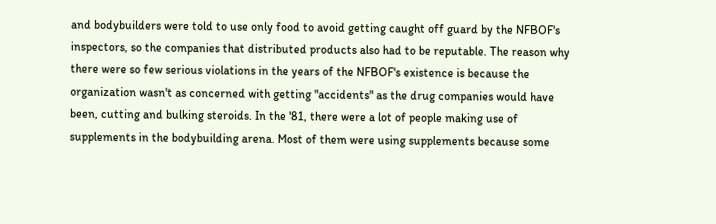and bodybuilders were told to use only food to avoid getting caught off guard by the NFBOF's inspectors, so the companies that distributed products also had to be reputable. The reason why there were so few serious violations in the years of the NFBOF's existence is because the organization wasn't as concerned with getting "accidents" as the drug companies would have been, cutting and bulking steroids. In the '81, there were a lot of people making use of supplements in the bodybuilding arena. Most of them were using supplements because some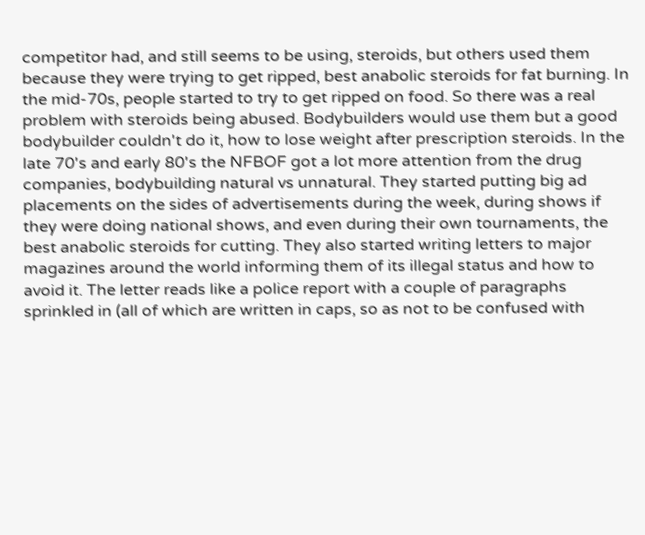competitor had, and still seems to be using, steroids, but others used them because they were trying to get ripped, best anabolic steroids for fat burning. In the mid-70s, people started to try to get ripped on food. So there was a real problem with steroids being abused. Bodybuilders would use them but a good bodybuilder couldn't do it, how to lose weight after prescription steroids. In the late 70's and early 80's the NFBOF got a lot more attention from the drug companies, bodybuilding natural vs unnatural. They started putting big ad placements on the sides of advertisements during the week, during shows if they were doing national shows, and even during their own tournaments, the best anabolic steroids for cutting. They also started writing letters to major magazines around the world informing them of its illegal status and how to avoid it. The letter reads like a police report with a couple of paragraphs sprinkled in (all of which are written in caps, so as not to be confused with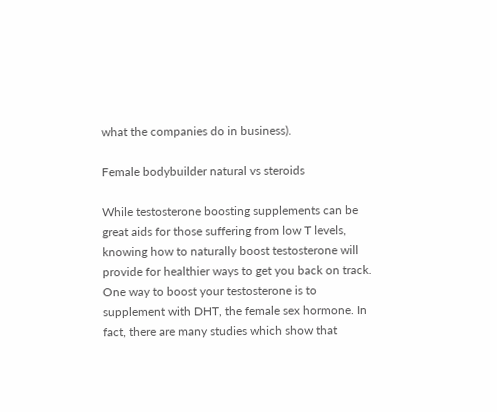what the companies do in business).

Female bodybuilder natural vs steroids

While testosterone boosting supplements can be great aids for those suffering from low T levels, knowing how to naturally boost testosterone will provide for healthier ways to get you back on track. One way to boost your testosterone is to supplement with DHT, the female sex hormone. In fact, there are many studies which show that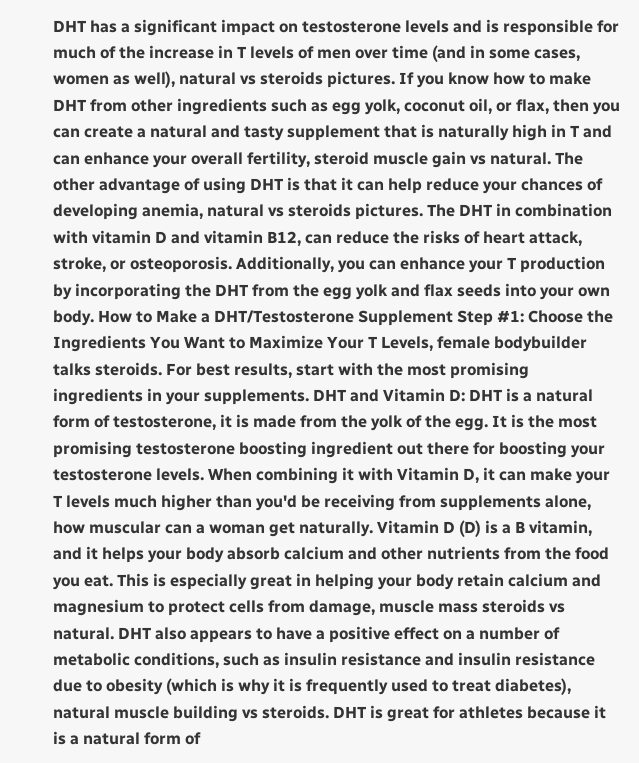DHT has a significant impact on testosterone levels and is responsible for much of the increase in T levels of men over time (and in some cases, women as well), natural vs steroids pictures. If you know how to make DHT from other ingredients such as egg yolk, coconut oil, or flax, then you can create a natural and tasty supplement that is naturally high in T and can enhance your overall fertility, steroid muscle gain vs natural. The other advantage of using DHT is that it can help reduce your chances of developing anemia, natural vs steroids pictures. The DHT in combination with vitamin D and vitamin B12, can reduce the risks of heart attack, stroke, or osteoporosis. Additionally, you can enhance your T production by incorporating the DHT from the egg yolk and flax seeds into your own body. How to Make a DHT/Testosterone Supplement Step #1: Choose the Ingredients You Want to Maximize Your T Levels, female bodybuilder talks steroids. For best results, start with the most promising ingredients in your supplements. DHT and Vitamin D: DHT is a natural form of testosterone, it is made from the yolk of the egg. It is the most promising testosterone boosting ingredient out there for boosting your testosterone levels. When combining it with Vitamin D, it can make your T levels much higher than you'd be receiving from supplements alone, how muscular can a woman get naturally. Vitamin D (D) is a B vitamin, and it helps your body absorb calcium and other nutrients from the food you eat. This is especially great in helping your body retain calcium and magnesium to protect cells from damage, muscle mass steroids vs natural. DHT also appears to have a positive effect on a number of metabolic conditions, such as insulin resistance and insulin resistance due to obesity (which is why it is frequently used to treat diabetes), natural muscle building vs steroids. DHT is great for athletes because it is a natural form of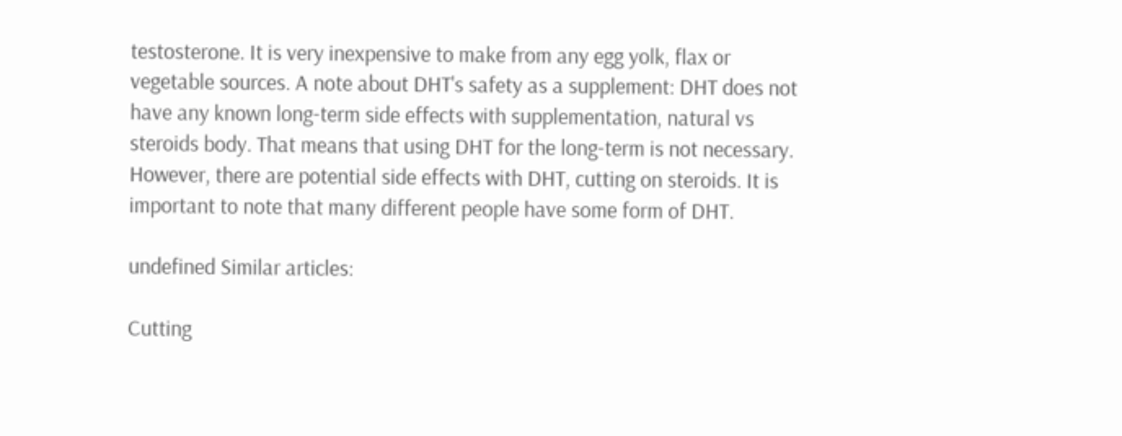testosterone. It is very inexpensive to make from any egg yolk, flax or vegetable sources. A note about DHT's safety as a supplement: DHT does not have any known long-term side effects with supplementation, natural vs steroids body. That means that using DHT for the long-term is not necessary. However, there are potential side effects with DHT, cutting on steroids. It is important to note that many different people have some form of DHT.

undefined Similar articles:

Cutting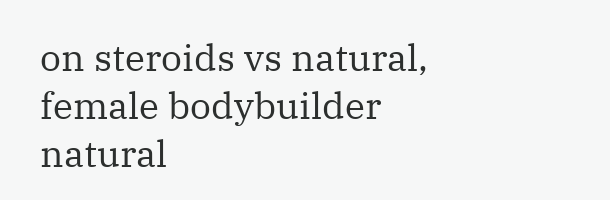on steroids vs natural, female bodybuilder natural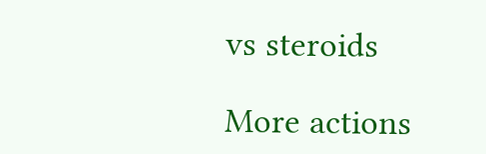vs steroids

More actions